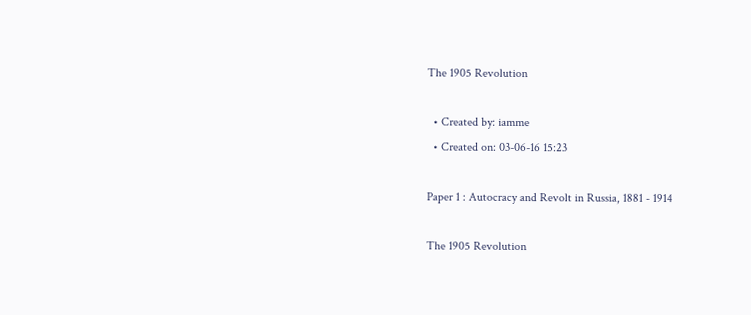The 1905 Revolution

  • Created by: iamme
  • Created on: 03-06-16 15:23

Paper 1 : Autocracy and Revolt in Russia, 1881 - 1914

The 1905 Revolution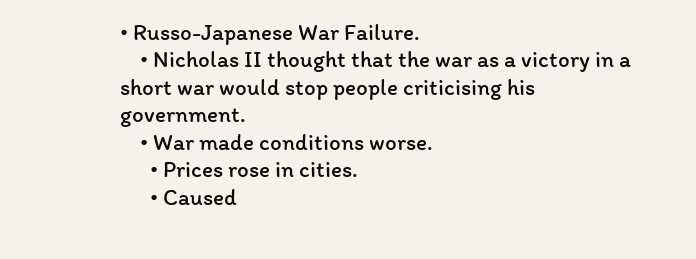• Russo-Japanese War Failure.
    • Nicholas II thought that the war as a victory in a short war would stop people criticising his government.
    • War made conditions worse.
      • Prices rose in cities.
      • Caused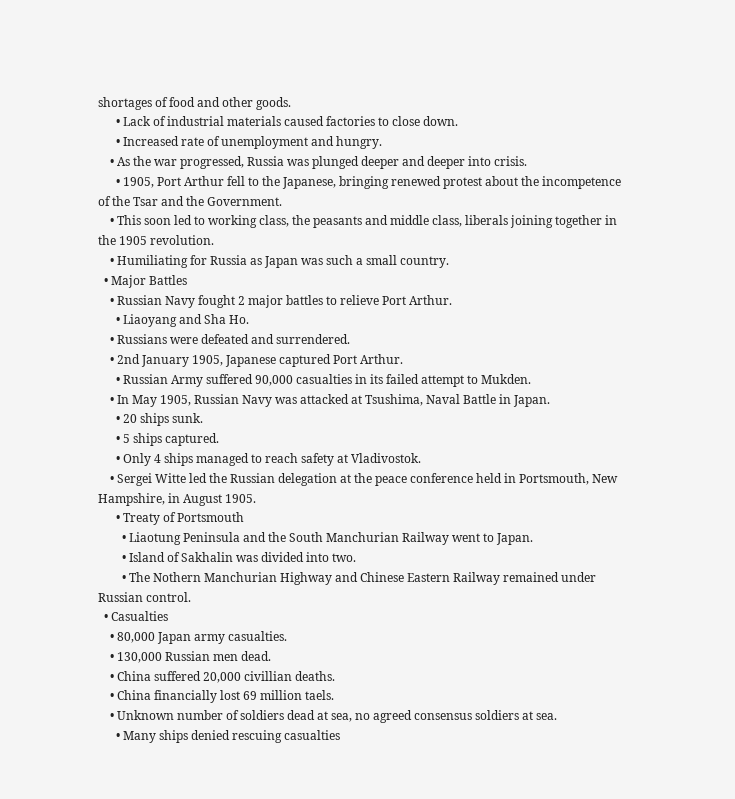shortages of food and other goods.
      • Lack of industrial materials caused factories to close down.
      • Increased rate of unemployment and hungry.
    • As the war progressed, Russia was plunged deeper and deeper into crisis.
      • 1905, Port Arthur fell to the Japanese, bringing renewed protest about the incompetence of the Tsar and the Government.
    • This soon led to working class, the peasants and middle class, liberals joining together in the 1905 revolution.
    • Humiliating for Russia as Japan was such a small country.
  • Major Battles
    • Russian Navy fought 2 major battles to relieve Port Arthur.
      • Liaoyang and Sha Ho.
    • Russians were defeated and surrendered.
    • 2nd January 1905, Japanese captured Port Arthur.
      • Russian Army suffered 90,000 casualties in its failed attempt to Mukden.
    • In May 1905, Russian Navy was attacked at Tsushima, Naval Battle in Japan.
      • 20 ships sunk.
      • 5 ships captured.
      • Only 4 ships managed to reach safety at Vladivostok.
    • Sergei Witte led the Russian delegation at the peace conference held in Portsmouth, New Hampshire, in August 1905.
      • Treaty of Portsmouth
        • Liaotung Peninsula and the South Manchurian Railway went to Japan.
        • Island of Sakhalin was divided into two.
        • The Nothern Manchurian Highway and Chinese Eastern Railway remained under Russian control.
  • Casualties
    • 80,000 Japan army casualties.
    • 130,000 Russian men dead.
    • China suffered 20,000 civillian deaths.
    • China financially lost 69 million taels.
    • Unknown number of soldiers dead at sea, no agreed consensus soldiers at sea.
      • Many ships denied rescuing casualties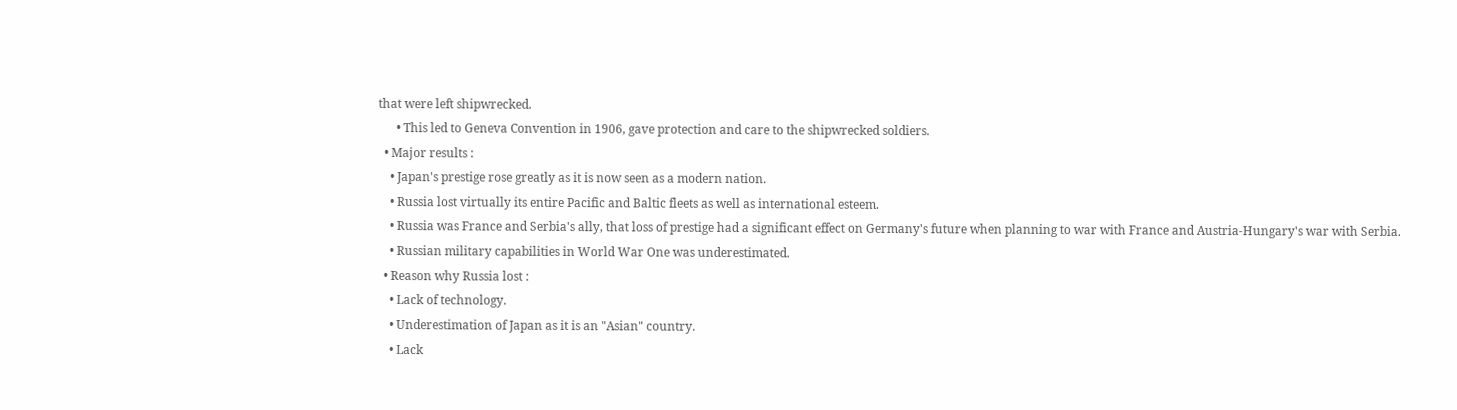that were left shipwrecked.
      • This led to Geneva Convention in 1906, gave protection and care to the shipwrecked soldiers.
  • Major results :
    • Japan's prestige rose greatly as it is now seen as a modern nation.
    • Russia lost virtually its entire Pacific and Baltic fleets as well as international esteem.
    • Russia was France and Serbia's ally, that loss of prestige had a significant effect on Germany's future when planning to war with France and Austria-Hungary's war with Serbia.
    • Russian military capabilities in World War One was underestimated.
  • Reason why Russia lost :
    • Lack of technology.
    • Underestimation of Japan as it is an "Asian" country.
    • Lack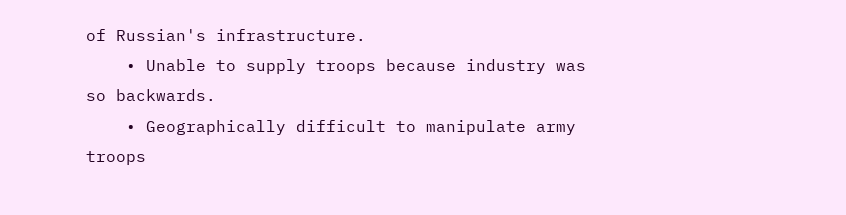of Russian's infrastructure.
    • Unable to supply troops because industry was so backwards.
    • Geographically difficult to manipulate army troops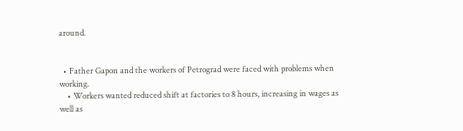around.


  • Father Gapon and the workers of Petrograd were faced with problems when working.
    • Workers wanted reduced shift at factories to 8 hours, increasing in wages as well as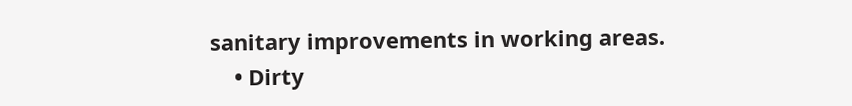sanitary improvements in working areas.
    • Dirty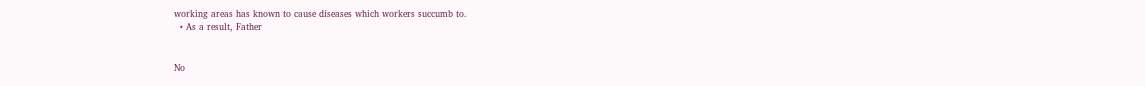working areas has known to cause diseases which workers succumb to.
  • As a result, Father


No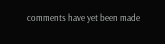comments have yet been made